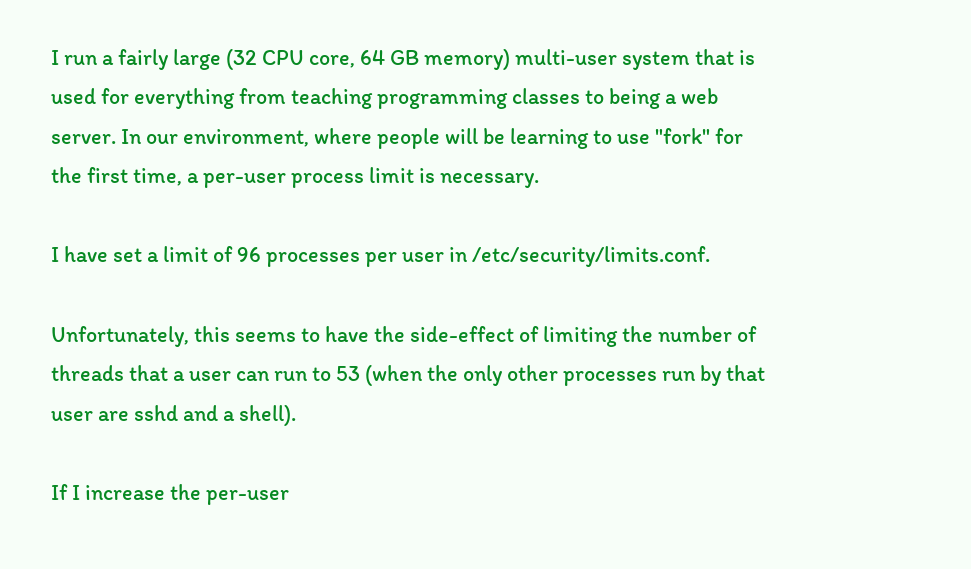I run a fairly large (32 CPU core, 64 GB memory) multi-user system that is used for everything from teaching programming classes to being a web server. In our environment, where people will be learning to use "fork" for the first time, a per-user process limit is necessary.

I have set a limit of 96 processes per user in /etc/security/limits.conf.

Unfortunately, this seems to have the side-effect of limiting the number of threads that a user can run to 53 (when the only other processes run by that user are sshd and a shell).

If I increase the per-user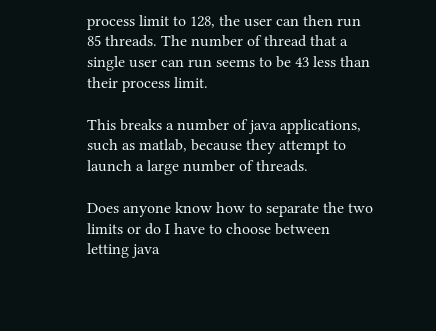process limit to 128, the user can then run 85 threads. The number of thread that a single user can run seems to be 43 less than their process limit.

This breaks a number of java applications, such as matlab, because they attempt to launch a large number of threads.

Does anyone know how to separate the two limits or do I have to choose between letting java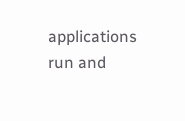applications run and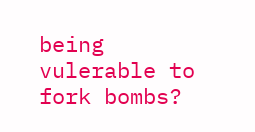being vulerable to fork bombs?